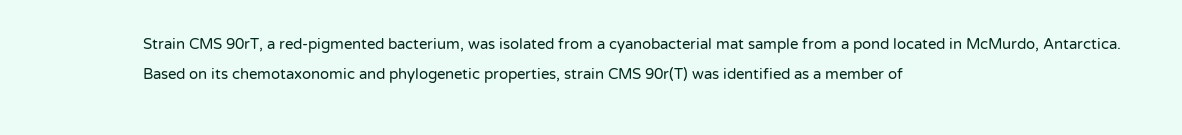Strain CMS 90rT, a red-pigmented bacterium, was isolated from a cyanobacterial mat sample from a pond located in McMurdo, Antarctica. Based on its chemotaxonomic and phylogenetic properties, strain CMS 90r(T) was identified as a member of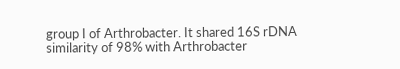group I of Arthrobacter. It shared 16S rDNA similarity of 98% with Arthrobacter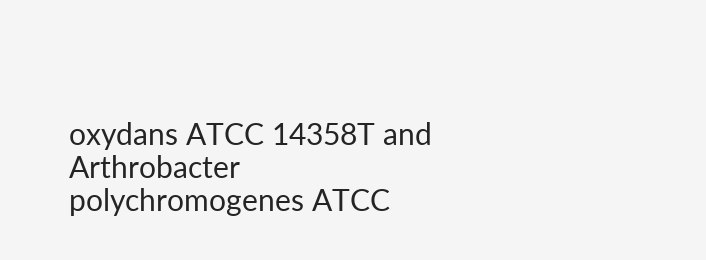oxydans ATCC 14358T and Arthrobacter polychromogenes ATCC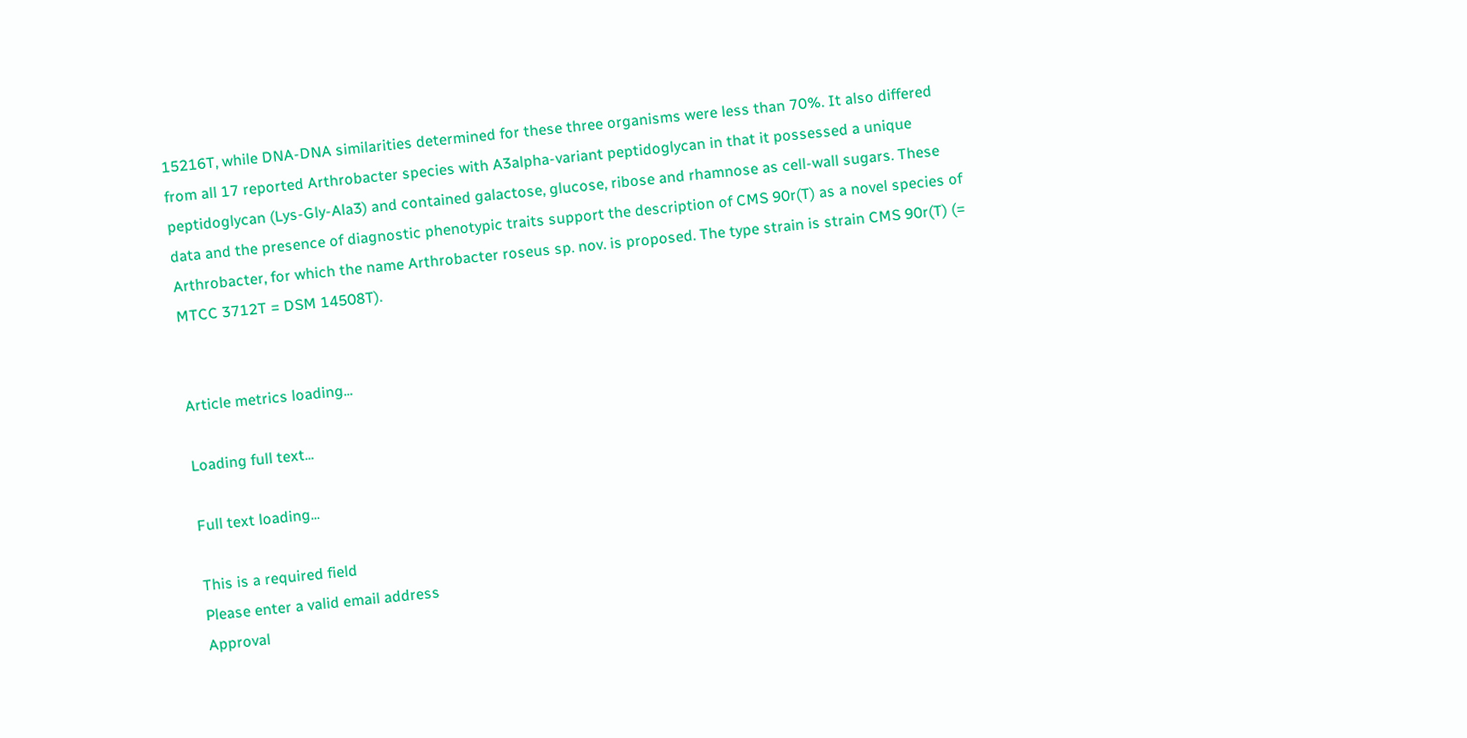15216T, while DNA-DNA similarities determined for these three organisms were less than 70%. It also differed from all 17 reported Arthrobacter species with A3alpha-variant peptidoglycan in that it possessed a unique peptidoglycan (Lys-Gly-Ala3) and contained galactose, glucose, ribose and rhamnose as cell-wall sugars. These data and the presence of diagnostic phenotypic traits support the description of CMS 90r(T) as a novel species of Arthrobacter, for which the name Arthrobacter roseus sp. nov. is proposed. The type strain is strain CMS 90r(T) (= MTCC 3712T = DSM 14508T).


Article metrics loading...

Loading full text...

Full text loading...

This is a required field
Please enter a valid email address
Approval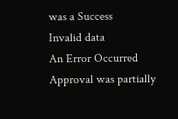was a Success
Invalid data
An Error Occurred
Approval was partially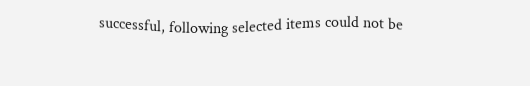successful, following selected items could not be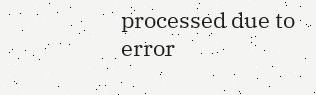processed due to error